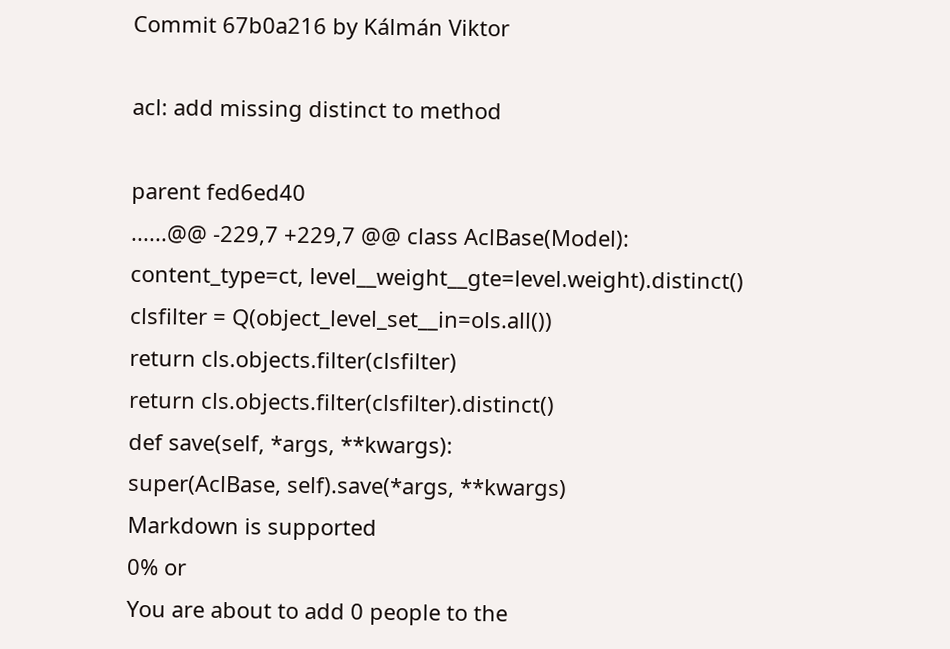Commit 67b0a216 by Kálmán Viktor

acl: add missing distinct to method

parent fed6ed40
......@@ -229,7 +229,7 @@ class AclBase(Model):
content_type=ct, level__weight__gte=level.weight).distinct()
clsfilter = Q(object_level_set__in=ols.all())
return cls.objects.filter(clsfilter)
return cls.objects.filter(clsfilter).distinct()
def save(self, *args, **kwargs):
super(AclBase, self).save(*args, **kwargs)
Markdown is supported
0% or
You are about to add 0 people to the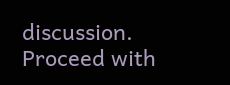discussion. Proceed with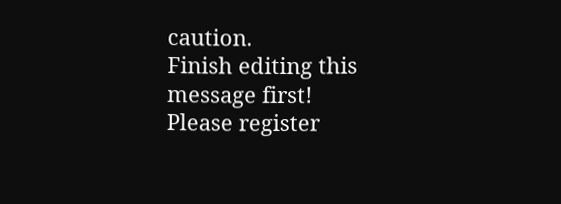caution.
Finish editing this message first!
Please register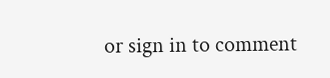or sign in to comment